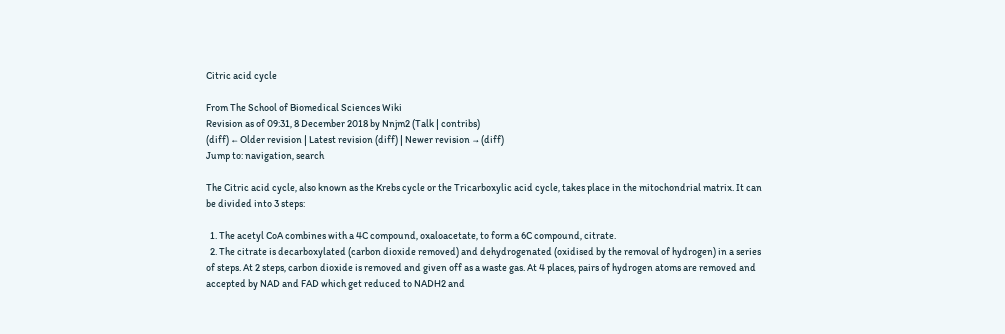Citric acid cycle

From The School of Biomedical Sciences Wiki
Revision as of 09:31, 8 December 2018 by Nnjm2 (Talk | contribs)
(diff) ← Older revision | Latest revision (diff) | Newer revision → (diff)
Jump to: navigation, search

The Citric acid cycle, also known as the Krebs cycle or the Tricarboxylic acid cycle, takes place in the mitochondrial matrix. It can be divided into 3 steps:

  1. The acetyl CoA combines with a 4C compound, oxaloacetate, to form a 6C compound, citrate.
  2. The citrate is decarboxylated (carbon dioxide removed) and dehydrogenated (oxidised by the removal of hydrogen) in a series of steps. At 2 steps, carbon dioxide is removed and given off as a waste gas. At 4 places, pairs of hydrogen atoms are removed and accepted by NAD and FAD which get reduced to NADH2 and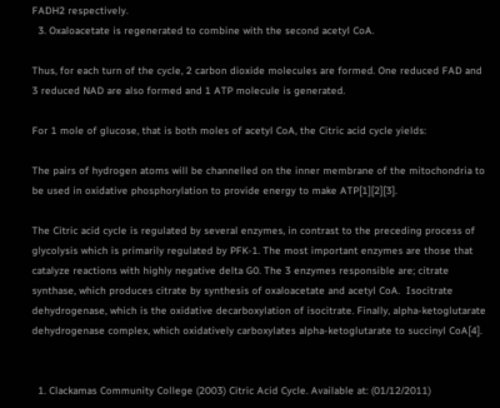FADH2 respectively.
  3. Oxaloacetate is regenerated to combine with the second acetyl CoA.

Thus, for each turn of the cycle, 2 carbon dioxide molecules are formed. One reduced FAD and 3 reduced NAD are also formed and 1 ATP molecule is generated.

For 1 mole of glucose, that is both moles of acetyl CoA, the Citric acid cycle yields:

The pairs of hydrogen atoms will be channelled on the inner membrane of the mitochondria to be used in oxidative phosphorylation to provide energy to make ATP[1][2][3].

The Citric acid cycle is regulated by several enzymes, in contrast to the preceding process of glycolysis which is primarily regulated by PFK-1. The most important enzymes are those that catalyze reactions with highly negative delta G0. The 3 enzymes responsible are; citrate synthase, which produces citrate by synthesis of oxaloacetate and acetyl CoA.  Isocitrate dehydrogenase, which is the oxidative decarboxylation of isocitrate. Finally, alpha-ketoglutarate dehydrogenase complex, which oxidatively carboxylates alpha-ketoglutarate to succinyl CoA[4].


  1. Clackamas Community College (2003) Citric Acid Cycle. Available at: (01/12/2011)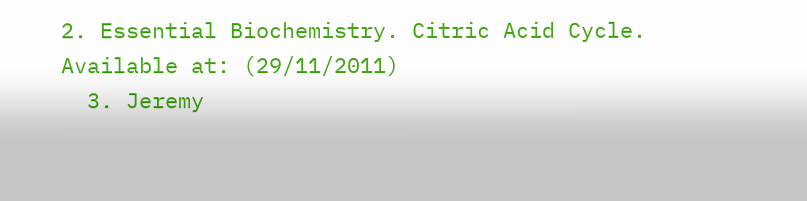2. Essential Biochemistry. Citric Acid Cycle. Available at: (29/11/2011)
  3. Jeremy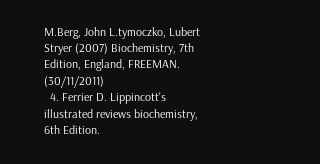M.Berg, John L.tymoczko, Lubert Stryer (2007) Biochemistry, 7th Edition, England, FREEMAN. (30/11/2011)
  4. Ferrier D. Lippincott's illustrated reviews biochemistry, 6th Edition.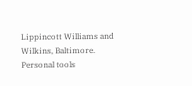Lippincott Williams and Wilkins, Baltimore.
Personal tools